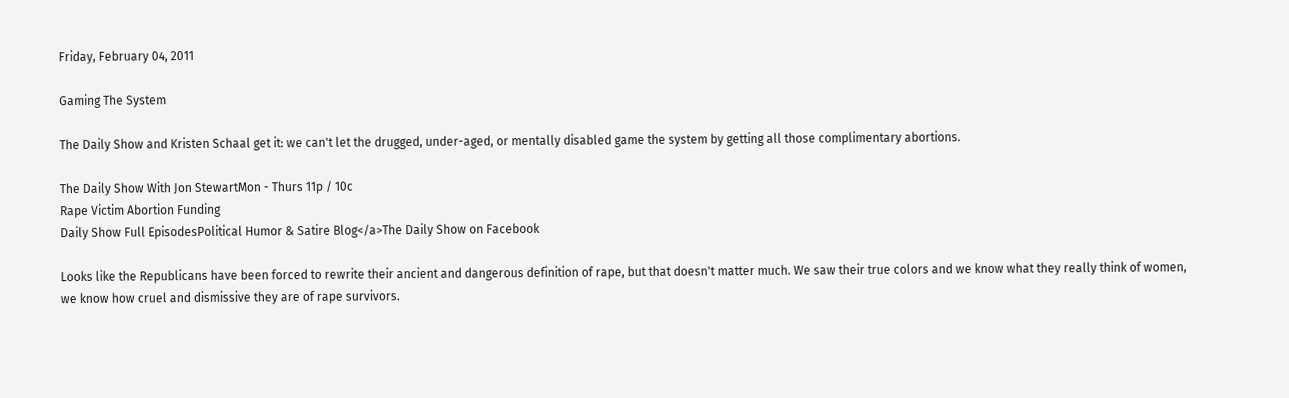Friday, February 04, 2011

Gaming The System

The Daily Show and Kristen Schaal get it: we can't let the drugged, under-aged, or mentally disabled game the system by getting all those complimentary abortions.

The Daily Show With Jon StewartMon - Thurs 11p / 10c
Rape Victim Abortion Funding
Daily Show Full EpisodesPolitical Humor & Satire Blog</a>The Daily Show on Facebook

Looks like the Republicans have been forced to rewrite their ancient and dangerous definition of rape, but that doesn't matter much. We saw their true colors and we know what they really think of women, we know how cruel and dismissive they are of rape survivors.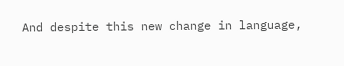And despite this new change in language,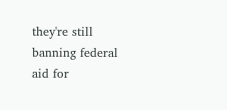they're still banning federal aid for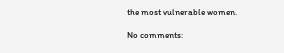the most vulnerable women.

No comments: